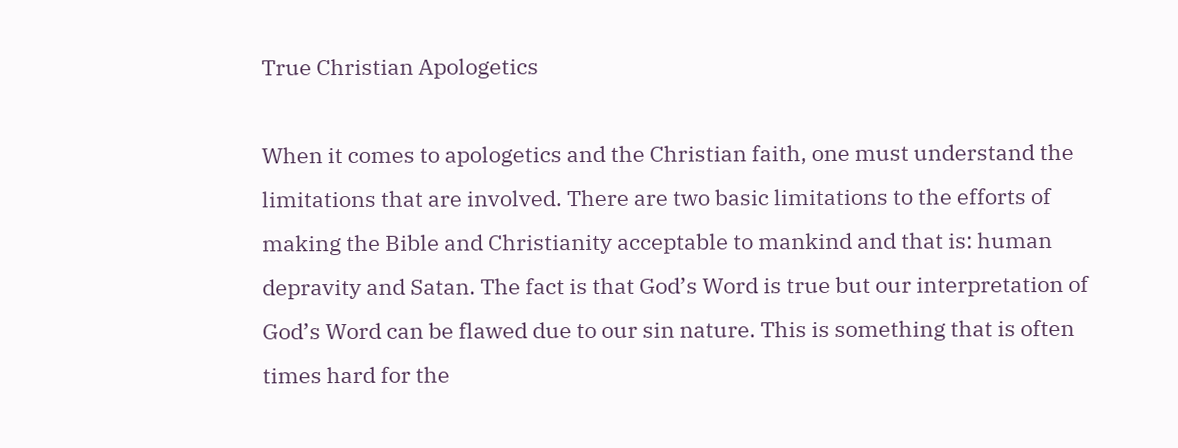True Christian Apologetics

When it comes to apologetics and the Christian faith, one must understand the limitations that are involved. There are two basic limitations to the efforts of making the Bible and Christianity acceptable to mankind and that is: human depravity and Satan. The fact is that God’s Word is true but our interpretation of God’s Word can be flawed due to our sin nature. This is something that is often times hard for the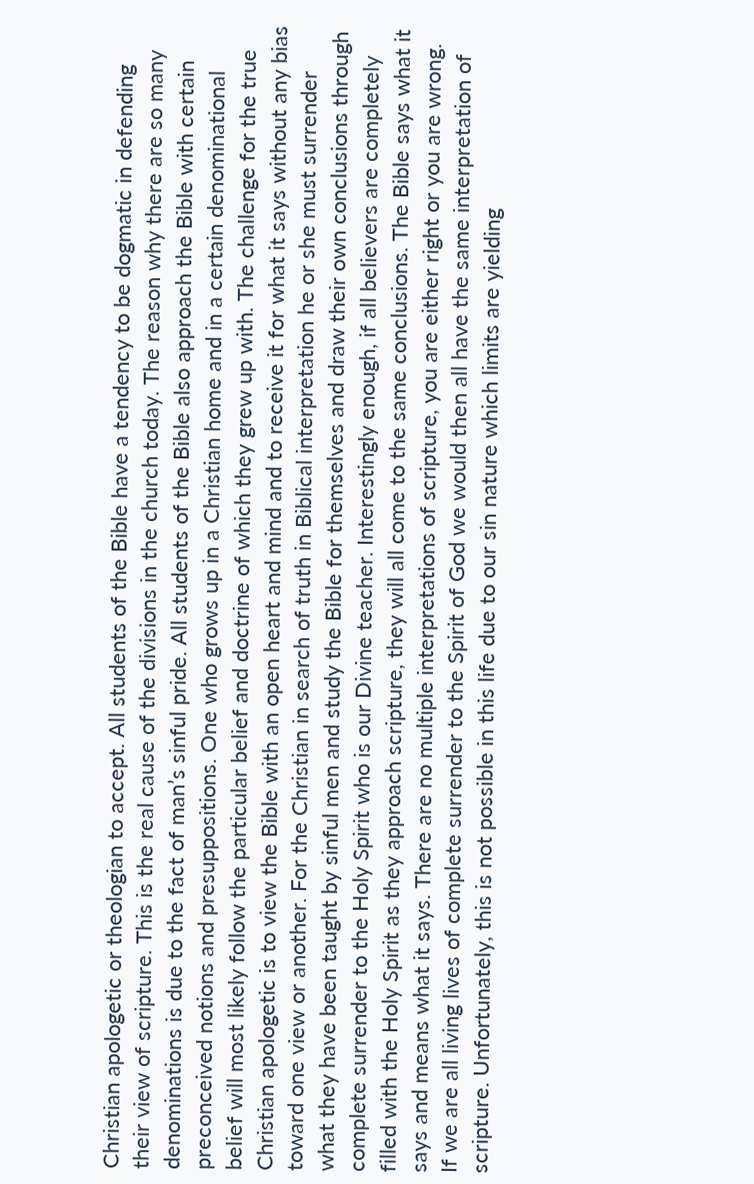Christian apologetic or theologian to accept. All students of the Bible have a tendency to be dogmatic in defending their view of scripture. This is the real cause of the divisions in the church today. The reason why there are so many denominations is due to the fact of man’s sinful pride. All students of the Bible also approach the Bible with certain preconceived notions and presuppositions. One who grows up in a Christian home and in a certain denominational belief will most likely follow the particular belief and doctrine of which they grew up with. The challenge for the true Christian apologetic is to view the Bible with an open heart and mind and to receive it for what it says without any bias toward one view or another. For the Christian in search of truth in Biblical interpretation he or she must surrender what they have been taught by sinful men and study the Bible for themselves and draw their own conclusions through complete surrender to the Holy Spirit who is our Divine teacher. Interestingly enough, if all believers are completely filled with the Holy Spirit as they approach scripture, they will all come to the same conclusions. The Bible says what it says and means what it says. There are no multiple interpretations of scripture, you are either right or you are wrong. If we are all living lives of complete surrender to the Spirit of God we would then all have the same interpretation of scripture. Unfortunately, this is not possible in this life due to our sin nature which limits are yielding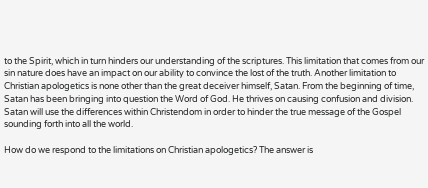to the Spirit, which in turn hinders our understanding of the scriptures. This limitation that comes from our sin nature does have an impact on our ability to convince the lost of the truth. Another limitation to Christian apologetics is none other than the great deceiver himself, Satan. From the beginning of time, Satan has been bringing into question the Word of God. He thrives on causing confusion and division. Satan will use the differences within Christendom in order to hinder the true message of the Gospel sounding forth into all the world.

How do we respond to the limitations on Christian apologetics? The answer is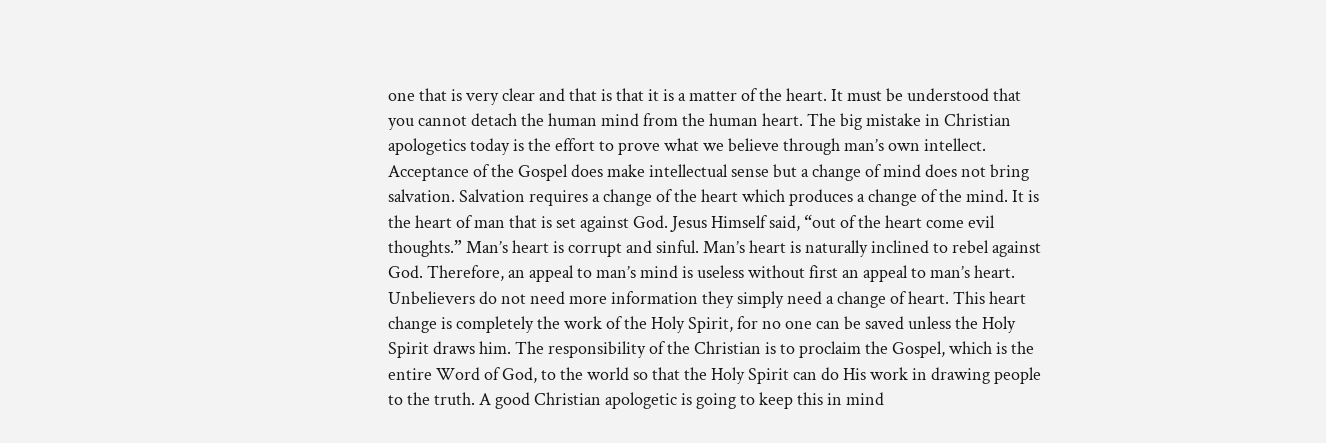one that is very clear and that is that it is a matter of the heart. It must be understood that you cannot detach the human mind from the human heart. The big mistake in Christian apologetics today is the effort to prove what we believe through man’s own intellect. Acceptance of the Gospel does make intellectual sense but a change of mind does not bring salvation. Salvation requires a change of the heart which produces a change of the mind. It is the heart of man that is set against God. Jesus Himself said, “out of the heart come evil thoughts.” Man’s heart is corrupt and sinful. Man’s heart is naturally inclined to rebel against God. Therefore, an appeal to man’s mind is useless without first an appeal to man’s heart. Unbelievers do not need more information they simply need a change of heart. This heart change is completely the work of the Holy Spirit, for no one can be saved unless the Holy Spirit draws him. The responsibility of the Christian is to proclaim the Gospel, which is the entire Word of God, to the world so that the Holy Spirit can do His work in drawing people to the truth. A good Christian apologetic is going to keep this in mind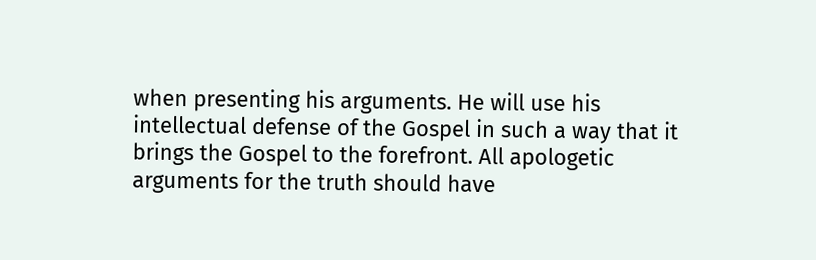when presenting his arguments. He will use his intellectual defense of the Gospel in such a way that it brings the Gospel to the forefront. All apologetic arguments for the truth should have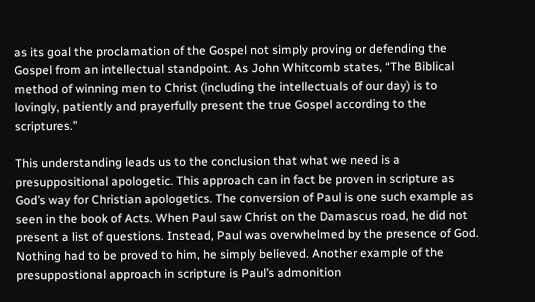as its goal the proclamation of the Gospel not simply proving or defending the Gospel from an intellectual standpoint. As John Whitcomb states, “The Biblical method of winning men to Christ (including the intellectuals of our day) is to lovingly, patiently and prayerfully present the true Gospel according to the scriptures.”

This understanding leads us to the conclusion that what we need is a presuppositional apologetic. This approach can in fact be proven in scripture as God’s way for Christian apologetics. The conversion of Paul is one such example as seen in the book of Acts. When Paul saw Christ on the Damascus road, he did not present a list of questions. Instead, Paul was overwhelmed by the presence of God. Nothing had to be proved to him, he simply believed. Another example of the presuppostional approach in scripture is Paul’s admonition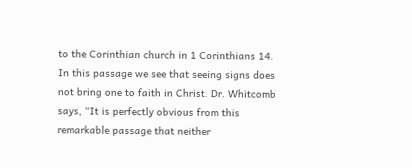to the Corinthian church in 1 Corinthians 14. In this passage we see that seeing signs does not bring one to faith in Christ. Dr. Whitcomb says, “It is perfectly obvious from this remarkable passage that neither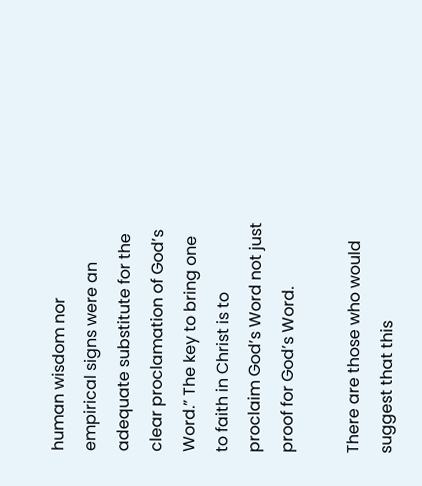human wisdom nor empirical signs were an adequate substitute for the clear proclamation of God’s Word.” The key to bring one to faith in Christ is to proclaim God’s Word not just proof for God’s Word.

There are those who would suggest that this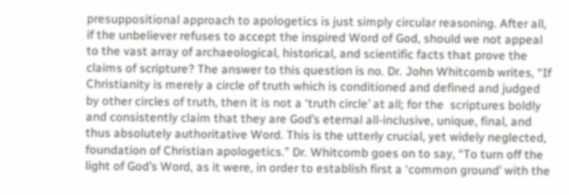presuppositional approach to apologetics is just simply circular reasoning. After all, if the unbeliever refuses to accept the inspired Word of God, should we not appeal to the vast array of archaeological, historical, and scientific facts that prove the claims of scripture? The answer to this question is no. Dr. John Whitcomb writes, “If Christianity is merely a circle of truth which is conditioned and defined and judged by other circles of truth, then it is not a ‘truth circle’ at all; for the  scriptures boldly and consistently claim that they are God’s eternal all-inclusive, unique, final, and thus absolutely authoritative Word. This is the utterly crucial, yet widely neglected, foundation of Christian apologetics.” Dr. Whitcomb goes on to say, “To turn off the light of God’s Word, as it were, in order to establish first a ‘common ground’ with the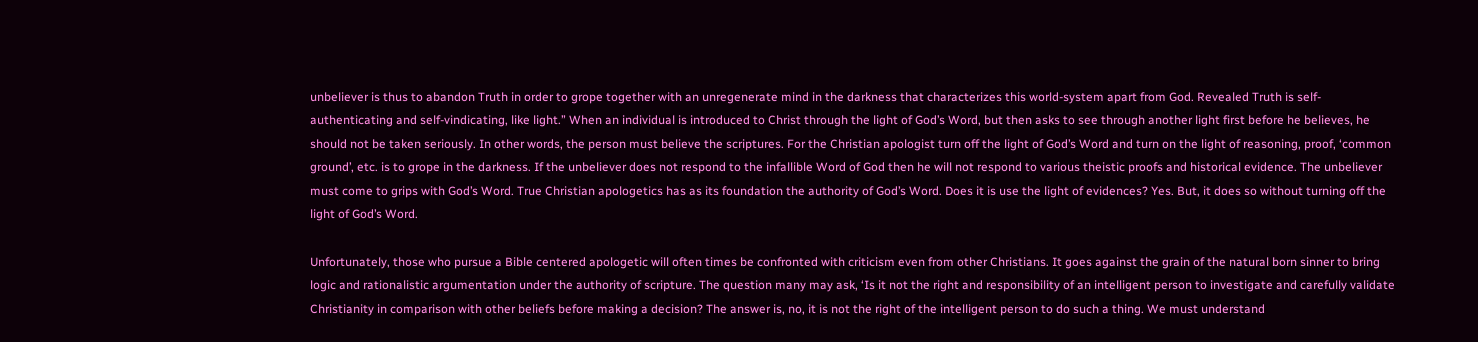unbeliever is thus to abandon Truth in order to grope together with an unregenerate mind in the darkness that characterizes this world-system apart from God. Revealed Truth is self-authenticating and self-vindicating, like light.” When an individual is introduced to Christ through the light of God’s Word, but then asks to see through another light first before he believes, he should not be taken seriously. In other words, the person must believe the scriptures. For the Christian apologist turn off the light of God’s Word and turn on the light of reasoning, proof, ‘common ground’, etc. is to grope in the darkness. If the unbeliever does not respond to the infallible Word of God then he will not respond to various theistic proofs and historical evidence. The unbeliever must come to grips with God’s Word. True Christian apologetics has as its foundation the authority of God’s Word. Does it is use the light of evidences? Yes. But, it does so without turning off the light of God’s Word.

Unfortunately, those who pursue a Bible centered apologetic will often times be confronted with criticism even from other Christians. It goes against the grain of the natural born sinner to bring logic and rationalistic argumentation under the authority of scripture. The question many may ask, ‘Is it not the right and responsibility of an intelligent person to investigate and carefully validate Christianity in comparison with other beliefs before making a decision? The answer is, no, it is not the right of the intelligent person to do such a thing. We must understand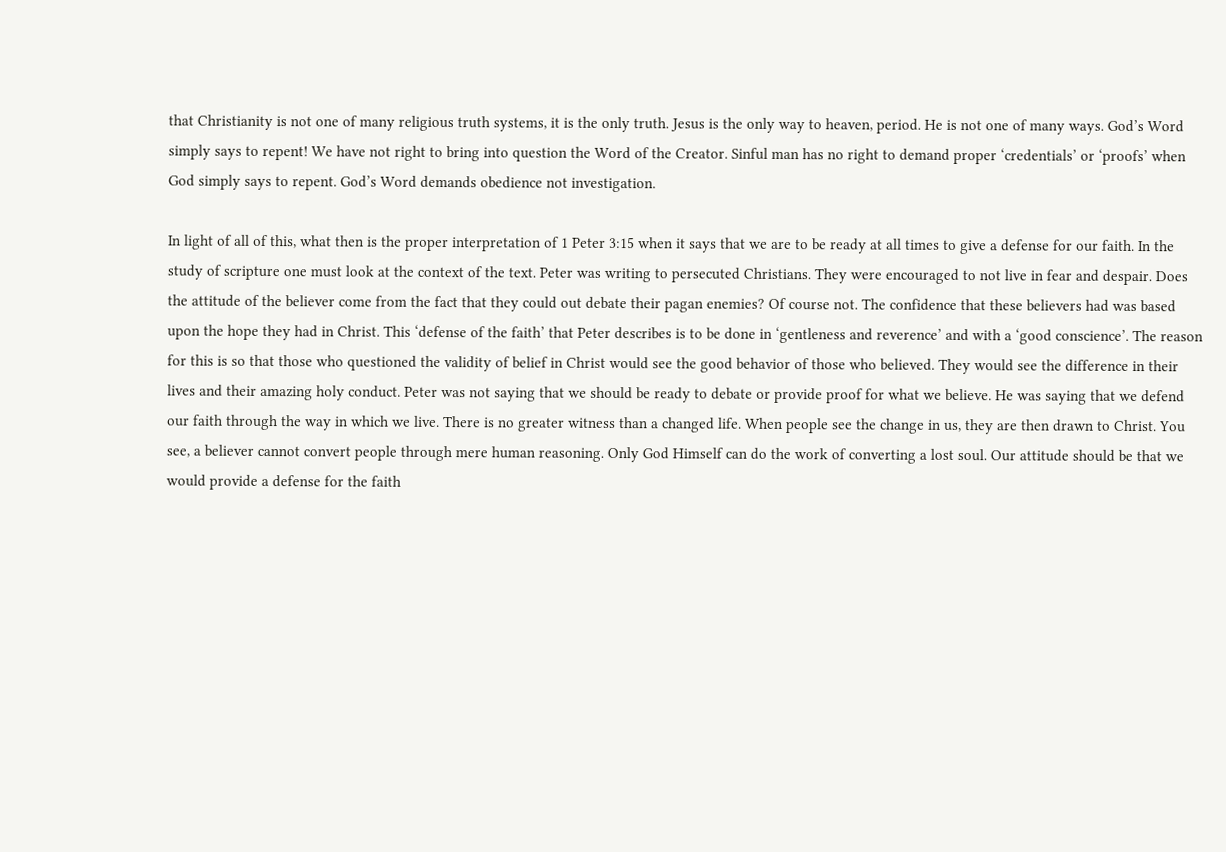that Christianity is not one of many religious truth systems, it is the only truth. Jesus is the only way to heaven, period. He is not one of many ways. God’s Word simply says to repent! We have not right to bring into question the Word of the Creator. Sinful man has no right to demand proper ‘credentials’ or ‘proofs’ when God simply says to repent. God’s Word demands obedience not investigation.

In light of all of this, what then is the proper interpretation of 1 Peter 3:15 when it says that we are to be ready at all times to give a defense for our faith. In the study of scripture one must look at the context of the text. Peter was writing to persecuted Christians. They were encouraged to not live in fear and despair. Does the attitude of the believer come from the fact that they could out debate their pagan enemies? Of course not. The confidence that these believers had was based upon the hope they had in Christ. This ‘defense of the faith’ that Peter describes is to be done in ‘gentleness and reverence’ and with a ‘good conscience’. The reason for this is so that those who questioned the validity of belief in Christ would see the good behavior of those who believed. They would see the difference in their lives and their amazing holy conduct. Peter was not saying that we should be ready to debate or provide proof for what we believe. He was saying that we defend our faith through the way in which we live. There is no greater witness than a changed life. When people see the change in us, they are then drawn to Christ. You see, a believer cannot convert people through mere human reasoning. Only God Himself can do the work of converting a lost soul. Our attitude should be that we would provide a defense for the faith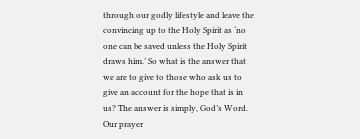through our godly lifestyle and leave the convincing up to the Holy Spirit as ‘no one can be saved unless the Holy Spirit draws him.’ So what is the answer that we are to give to those who ask us to give an account for the hope that is in us? The answer is simply, God’s Word. Our prayer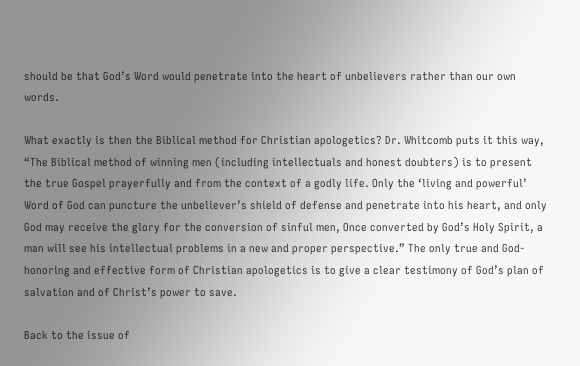should be that God’s Word would penetrate into the heart of unbelievers rather than our own words.

What exactly is then the Biblical method for Christian apologetics? Dr. Whitcomb puts it this way, “The Biblical method of winning men (including intellectuals and honest doubters) is to present the true Gospel prayerfully and from the context of a godly life. Only the ‘living and powerful’ Word of God can puncture the unbeliever’s shield of defense and penetrate into his heart, and only God may receive the glory for the conversion of sinful men, Once converted by God’s Holy Spirit, a man will see his intellectual problems in a new and proper perspective.” The only true and God-honoring and effective form of Christian apologetics is to give a clear testimony of God’s plan of salvation and of Christ’s power to save.

Back to the issue of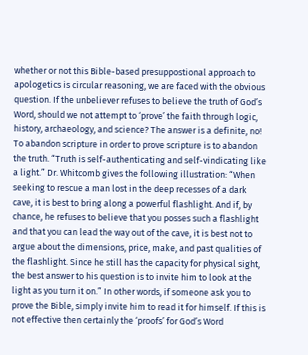whether or not this Bible-based presuppostional approach to apologetics is circular reasoning, we are faced with the obvious question. If the unbeliever refuses to believe the truth of God’s Word, should we not attempt to ‘prove’ the faith through logic, history, archaeology, and science? The answer is a definite, no! To abandon scripture in order to prove scripture is to abandon the truth. “Truth is self-authenticating and self-vindicating like a light.” Dr. Whitcomb gives the following illustration: “When seeking to rescue a man lost in the deep recesses of a dark cave, it is best to bring along a powerful flashlight. And if, by chance, he refuses to believe that you posses such a flashlight and that you can lead the way out of the cave, it is best not to argue about the dimensions, price, make, and past qualities of the flashlight. Since he still has the capacity for physical sight, the best answer to his question is to invite him to look at the light as you turn it on.” In other words, if someone ask you to prove the Bible, simply invite him to read it for himself. If this is not effective then certainly the ‘proofs’ for God’s Word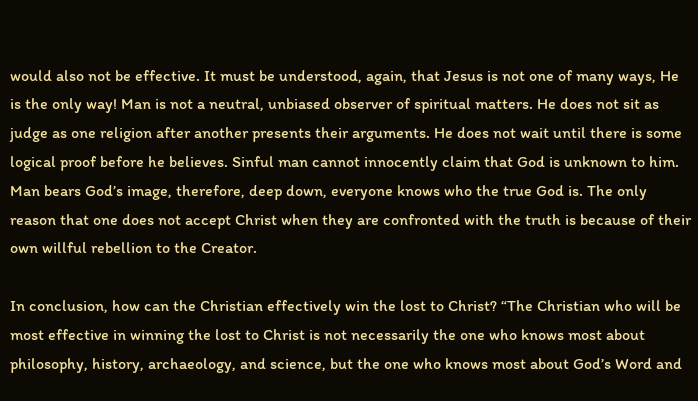would also not be effective. It must be understood, again, that Jesus is not one of many ways, He is the only way! Man is not a neutral, unbiased observer of spiritual matters. He does not sit as judge as one religion after another presents their arguments. He does not wait until there is some logical proof before he believes. Sinful man cannot innocently claim that God is unknown to him. Man bears God’s image, therefore, deep down, everyone knows who the true God is. The only reason that one does not accept Christ when they are confronted with the truth is because of their own willful rebellion to the Creator.

In conclusion, how can the Christian effectively win the lost to Christ? “The Christian who will be most effective in winning the lost to Christ is not necessarily the one who knows most about philosophy, history, archaeology, and science, but the one who knows most about God’s Word and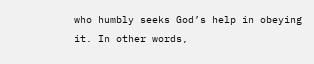who humbly seeks God’s help in obeying it. In other words,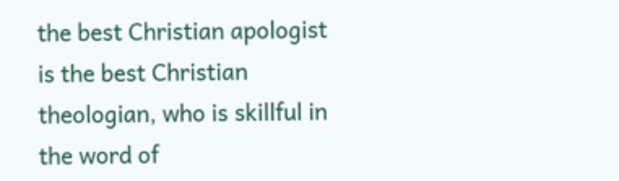the best Christian apologist is the best Christian theologian, who is skillful in the word of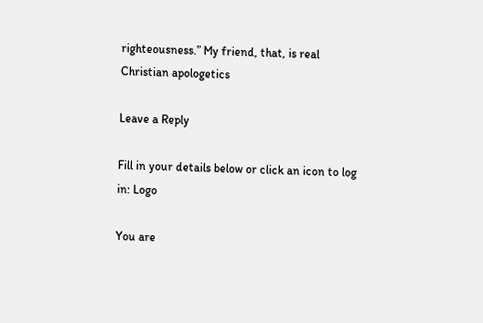righteousness.” My friend, that, is real Christian apologetics

Leave a Reply

Fill in your details below or click an icon to log in: Logo

You are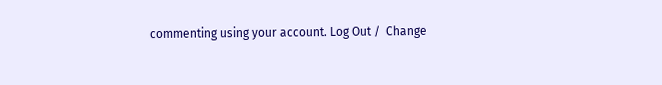commenting using your account. Log Out /  Change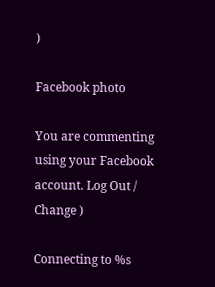)

Facebook photo

You are commenting using your Facebook account. Log Out /  Change )

Connecting to %s